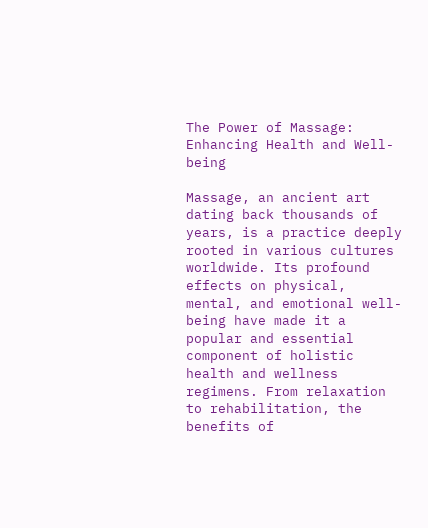The Power of Massage: Enhancing Health and Well-being

Massage, an ancient art dating back thousands of years, is a practice deeply rooted in various cultures worldwide. Its profound effects on physical, mental, and emotional well-being have made it a popular and essential component of holistic health and wellness regimens. From relaxation to rehabilitation, the benefits of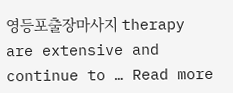영등포출장마사지 therapy are extensive and continue to … Read more